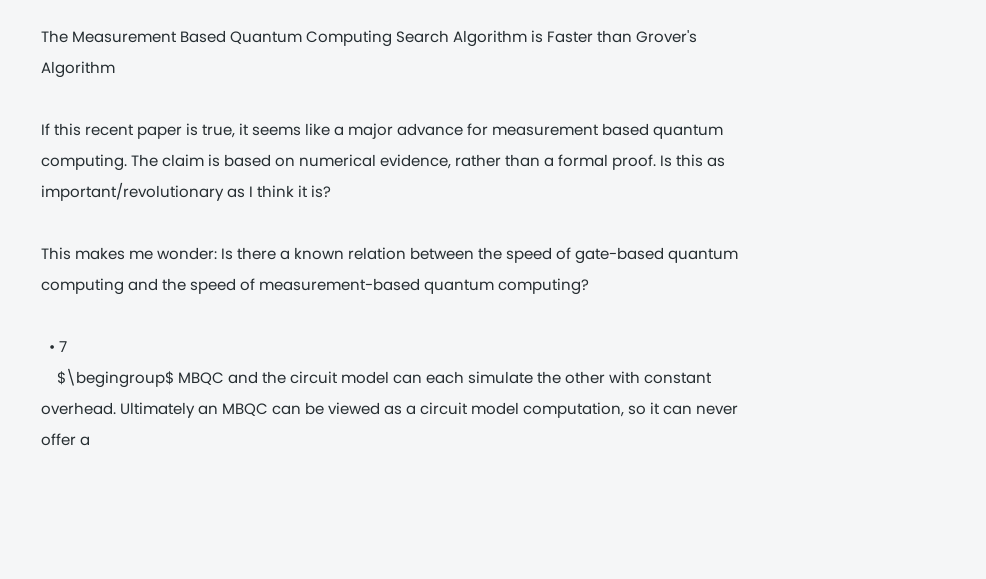The Measurement Based Quantum Computing Search Algorithm is Faster than Grover's Algorithm

If this recent paper is true, it seems like a major advance for measurement based quantum computing. The claim is based on numerical evidence, rather than a formal proof. Is this as important/revolutionary as I think it is?

This makes me wonder: Is there a known relation between the speed of gate-based quantum computing and the speed of measurement-based quantum computing?

  • 7
    $\begingroup$ MBQC and the circuit model can each simulate the other with constant overhead. Ultimately an MBQC can be viewed as a circuit model computation, so it can never offer a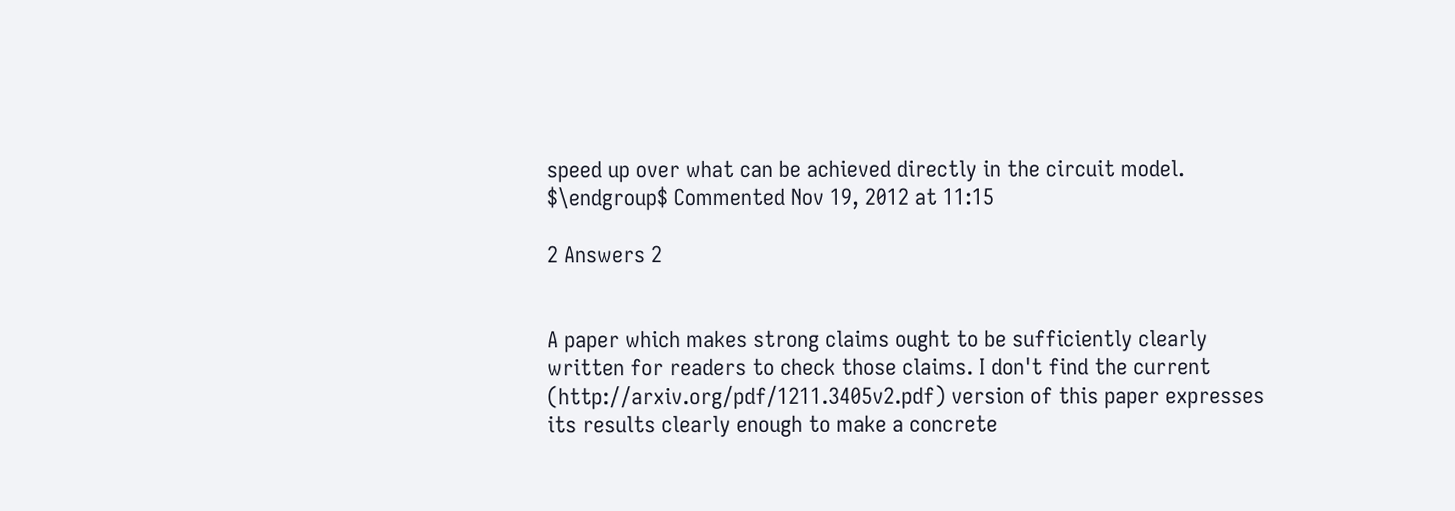speed up over what can be achieved directly in the circuit model. $\endgroup$ Commented Nov 19, 2012 at 11:15

2 Answers 2


A paper which makes strong claims ought to be sufficiently clearly written for readers to check those claims. I don't find the current (http://arxiv.org/pdf/1211.3405v2.pdf) version of this paper expresses its results clearly enough to make a concrete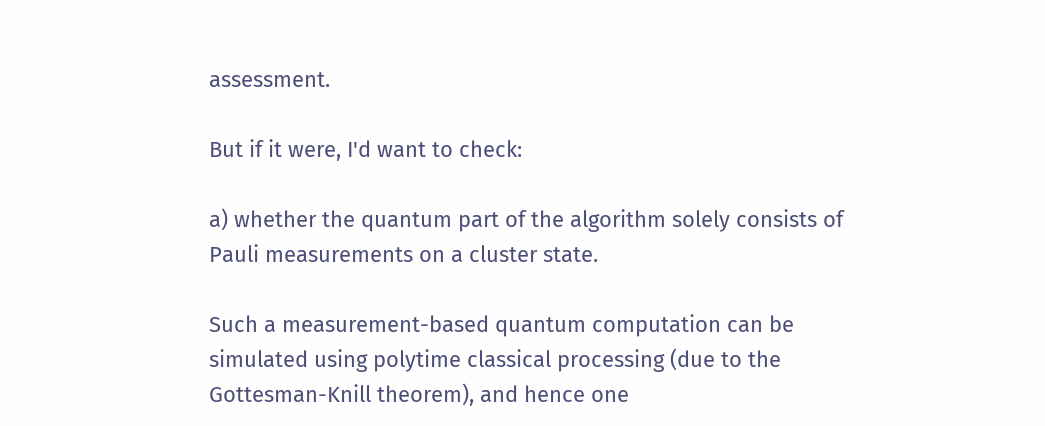assessment.

But if it were, I'd want to check:

a) whether the quantum part of the algorithm solely consists of Pauli measurements on a cluster state.

Such a measurement-based quantum computation can be simulated using polytime classical processing (due to the Gottesman-Knill theorem), and hence one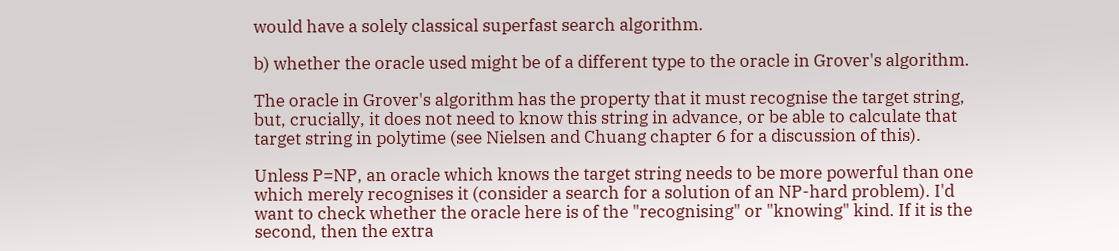would have a solely classical superfast search algorithm.

b) whether the oracle used might be of a different type to the oracle in Grover's algorithm.

The oracle in Grover's algorithm has the property that it must recognise the target string, but, crucially, it does not need to know this string in advance, or be able to calculate that target string in polytime (see Nielsen and Chuang chapter 6 for a discussion of this).

Unless P=NP, an oracle which knows the target string needs to be more powerful than one which merely recognises it (consider a search for a solution of an NP-hard problem). I'd want to check whether the oracle here is of the "recognising" or "knowing" kind. If it is the second, then the extra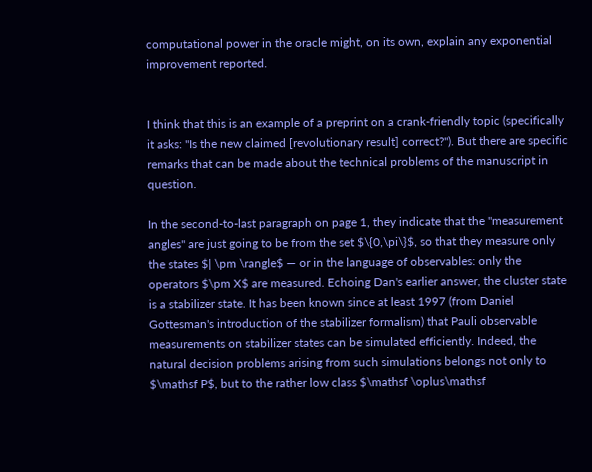computational power in the oracle might, on its own, explain any exponential improvement reported.


I think that this is an example of a preprint on a crank-friendly topic (specifically it asks: "Is the new claimed [revolutionary result] correct?"). But there are specific remarks that can be made about the technical problems of the manuscript in question.

In the second-to-last paragraph on page 1, they indicate that the "measurement angles" are just going to be from the set $\{0,\pi\}$, so that they measure only the states $| \pm \rangle$ — or in the language of observables: only the operators $\pm X$ are measured. Echoing Dan's earlier answer, the cluster state is a stabilizer state. It has been known since at least 1997 (from Daniel Gottesman's introduction of the stabilizer formalism) that Pauli observable measurements on stabilizer states can be simulated efficiently. Indeed, the natural decision problems arising from such simulations belongs not only to $\mathsf P$, but to the rather low class $\mathsf \oplus\mathsf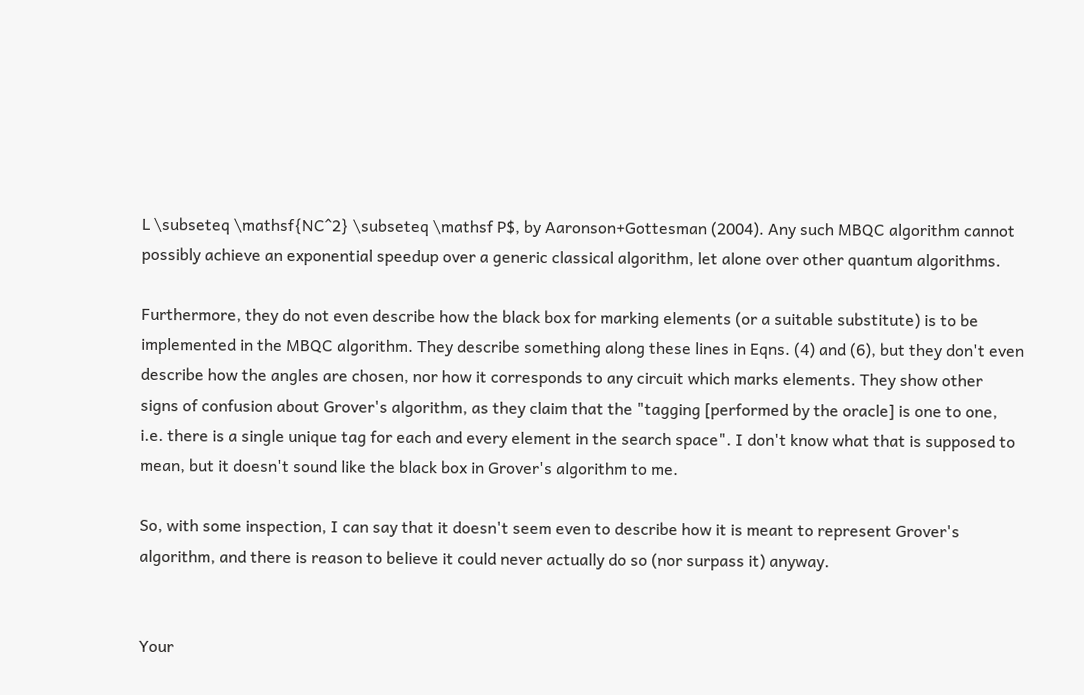L \subseteq \mathsf{NC^2} \subseteq \mathsf P$, by Aaronson+Gottesman (2004). Any such MBQC algorithm cannot possibly achieve an exponential speedup over a generic classical algorithm, let alone over other quantum algorithms.

Furthermore, they do not even describe how the black box for marking elements (or a suitable substitute) is to be implemented in the MBQC algorithm. They describe something along these lines in Eqns. (4) and (6), but they don't even describe how the angles are chosen, nor how it corresponds to any circuit which marks elements. They show other signs of confusion about Grover's algorithm, as they claim that the "tagging [performed by the oracle] is one to one, i.e. there is a single unique tag for each and every element in the search space". I don't know what that is supposed to mean, but it doesn't sound like the black box in Grover's algorithm to me.

So, with some inspection, I can say that it doesn't seem even to describe how it is meant to represent Grover's algorithm, and there is reason to believe it could never actually do so (nor surpass it) anyway.


Your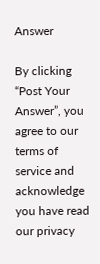Answer

By clicking “Post Your Answer”, you agree to our terms of service and acknowledge you have read our privacy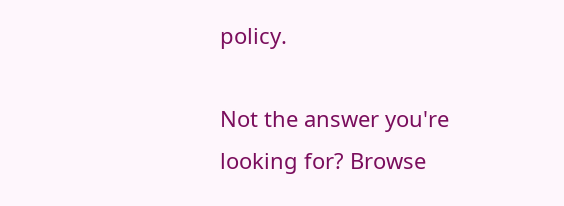policy.

Not the answer you're looking for? Browse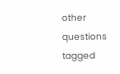other questions tagged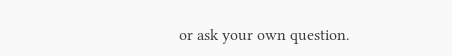or ask your own question.